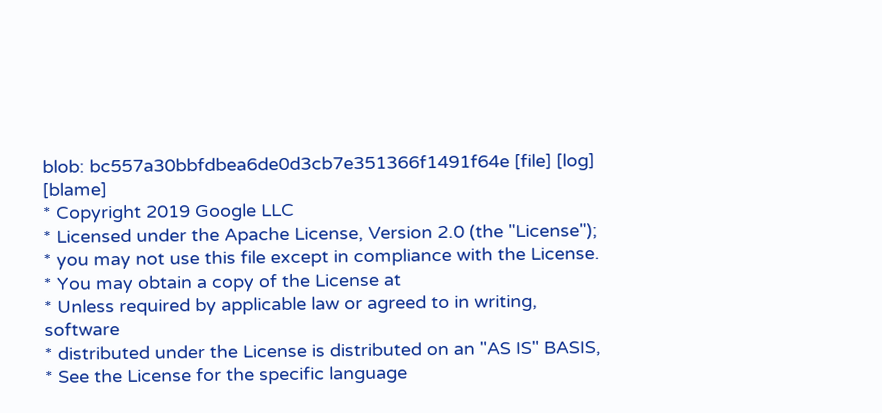blob: bc557a30bbfdbea6de0d3cb7e351366f1491f64e [file] [log] [blame]
* Copyright 2019 Google LLC
* Licensed under the Apache License, Version 2.0 (the "License");
* you may not use this file except in compliance with the License.
* You may obtain a copy of the License at
* Unless required by applicable law or agreed to in writing, software
* distributed under the License is distributed on an "AS IS" BASIS,
* See the License for the specific language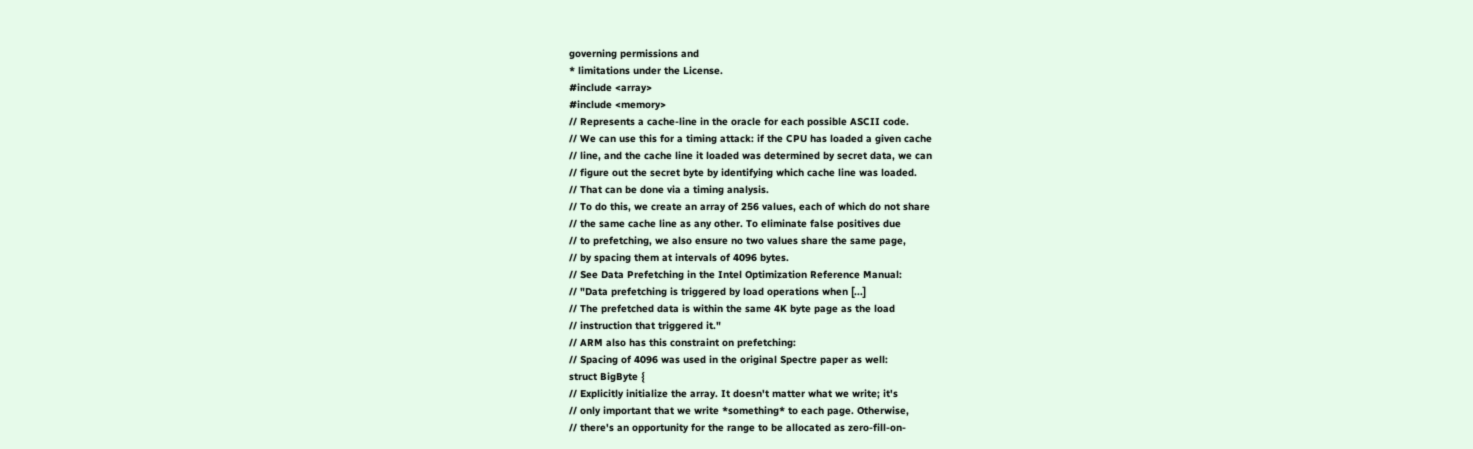governing permissions and
* limitations under the License.
#include <array>
#include <memory>
// Represents a cache-line in the oracle for each possible ASCII code.
// We can use this for a timing attack: if the CPU has loaded a given cache
// line, and the cache line it loaded was determined by secret data, we can
// figure out the secret byte by identifying which cache line was loaded.
// That can be done via a timing analysis.
// To do this, we create an array of 256 values, each of which do not share
// the same cache line as any other. To eliminate false positives due
// to prefetching, we also ensure no two values share the same page,
// by spacing them at intervals of 4096 bytes.
// See Data Prefetching in the Intel Optimization Reference Manual:
// "Data prefetching is triggered by load operations when [...]
// The prefetched data is within the same 4K byte page as the load
// instruction that triggered it."
// ARM also has this constraint on prefetching:
// Spacing of 4096 was used in the original Spectre paper as well:
struct BigByte {
// Explicitly initialize the array. It doesn't matter what we write; it's
// only important that we write *something* to each page. Otherwise,
// there's an opportunity for the range to be allocated as zero-fill-on-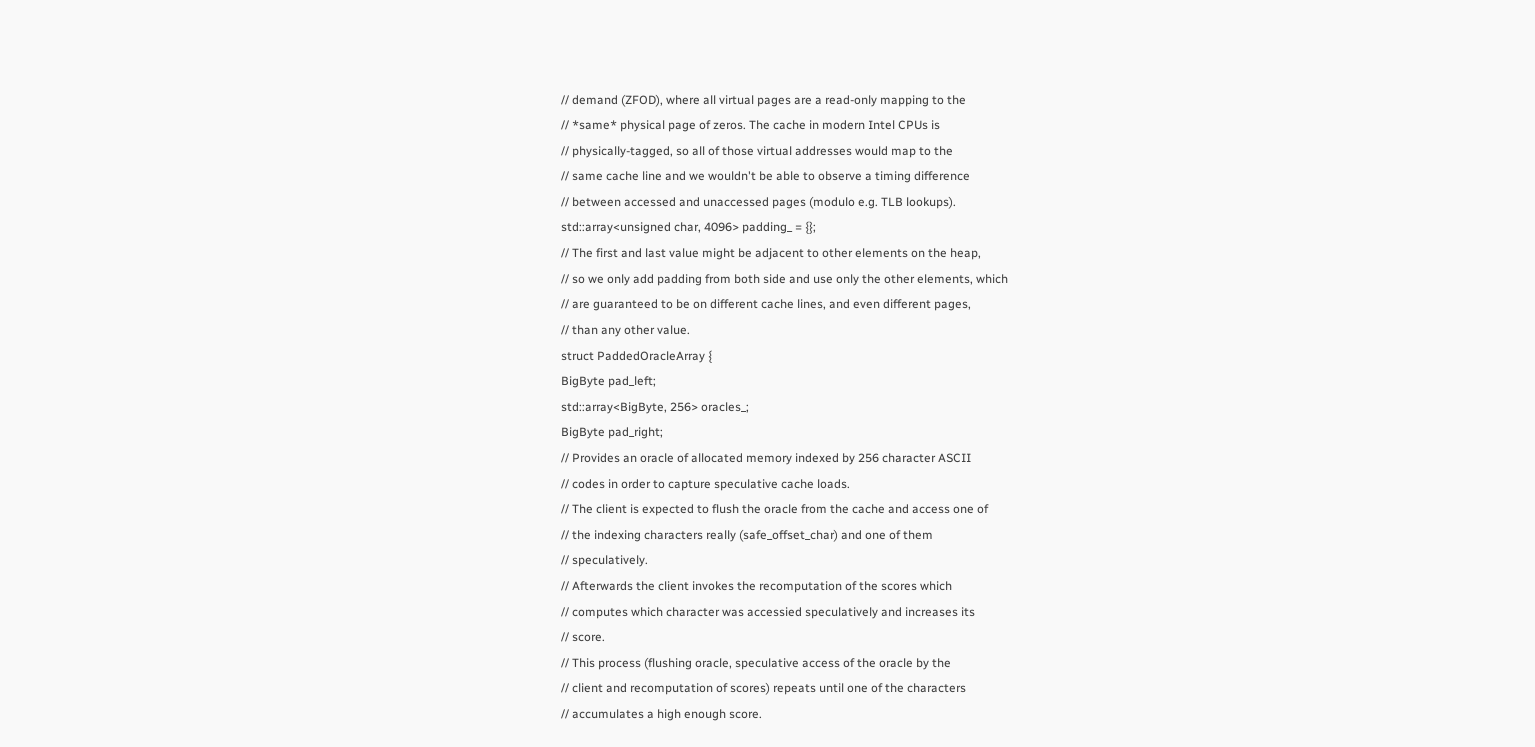// demand (ZFOD), where all virtual pages are a read-only mapping to the
// *same* physical page of zeros. The cache in modern Intel CPUs is
// physically-tagged, so all of those virtual addresses would map to the
// same cache line and we wouldn't be able to observe a timing difference
// between accessed and unaccessed pages (modulo e.g. TLB lookups).
std::array<unsigned char, 4096> padding_ = {};
// The first and last value might be adjacent to other elements on the heap,
// so we only add padding from both side and use only the other elements, which
// are guaranteed to be on different cache lines, and even different pages,
// than any other value.
struct PaddedOracleArray {
BigByte pad_left;
std::array<BigByte, 256> oracles_;
BigByte pad_right;
// Provides an oracle of allocated memory indexed by 256 character ASCII
// codes in order to capture speculative cache loads.
// The client is expected to flush the oracle from the cache and access one of
// the indexing characters really (safe_offset_char) and one of them
// speculatively.
// Afterwards the client invokes the recomputation of the scores which
// computes which character was accessied speculatively and increases its
// score.
// This process (flushing oracle, speculative access of the oracle by the
// client and recomputation of scores) repeats until one of the characters
// accumulates a high enough score.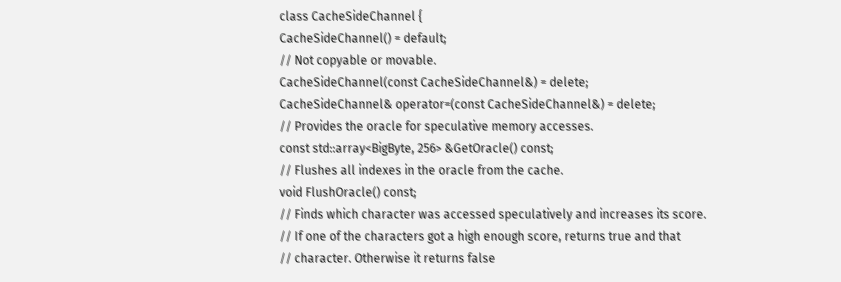class CacheSideChannel {
CacheSideChannel() = default;
// Not copyable or movable.
CacheSideChannel(const CacheSideChannel&) = delete;
CacheSideChannel& operator=(const CacheSideChannel&) = delete;
// Provides the oracle for speculative memory accesses.
const std::array<BigByte, 256> &GetOracle() const;
// Flushes all indexes in the oracle from the cache.
void FlushOracle() const;
// Finds which character was accessed speculatively and increases its score.
// If one of the characters got a high enough score, returns true and that
// character. Otherwise it returns false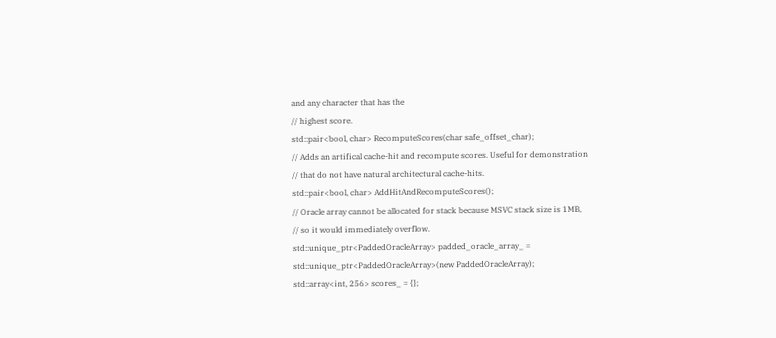and any character that has the
// highest score.
std::pair<bool, char> RecomputeScores(char safe_offset_char);
// Adds an artifical cache-hit and recompute scores. Useful for demonstration
// that do not have natural architectural cache-hits.
std::pair<bool, char> AddHitAndRecomputeScores();
// Oracle array cannot be allocated for stack because MSVC stack size is 1MB,
// so it would immediately overflow.
std::unique_ptr<PaddedOracleArray> padded_oracle_array_ =
std::unique_ptr<PaddedOracleArray>(new PaddedOracleArray);
std::array<int, 256> scores_ = {};